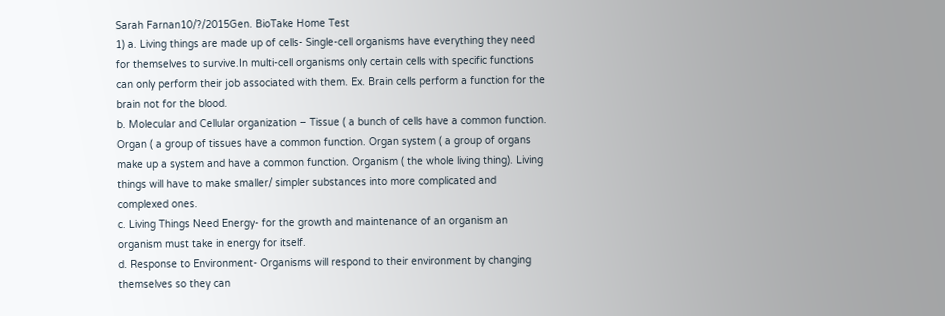Sarah Farnan10/?/2015Gen. BioTake Home Test
1) a. Living things are made up of cells- Single-cell organisms have everything they need for themselves to survive.In multi-cell organisms only certain cells with specific functions can only perform their job associated with them. Ex. Brain cells perform a function for the brain not for the blood.
b. Molecular and Cellular organization – Tissue ( a bunch of cells have a common function. Organ ( a group of tissues have a common function. Organ system ( a group of organs make up a system and have a common function. Organism ( the whole living thing). Living things will have to make smaller/ simpler substances into more complicated and complexed ones.
c. Living Things Need Energy- for the growth and maintenance of an organism an organism must take in energy for itself.
d. Response to Environment- Organisms will respond to their environment by changing themselves so they can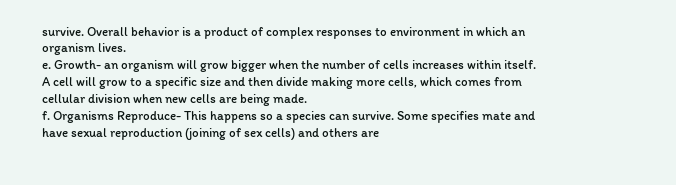survive. Overall behavior is a product of complex responses to environment in which an organism lives.
e. Growth- an organism will grow bigger when the number of cells increases within itself. A cell will grow to a specific size and then divide making more cells, which comes from cellular division when new cells are being made.
f. Organisms Reproduce- This happens so a species can survive. Some specifies mate and have sexual reproduction (joining of sex cells) and others are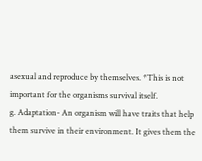asexual and reproduce by themselves. *This is not important for the organisms survival itself.
g. Adaptation- An organism will have traits that help them survive in their environment. It gives them the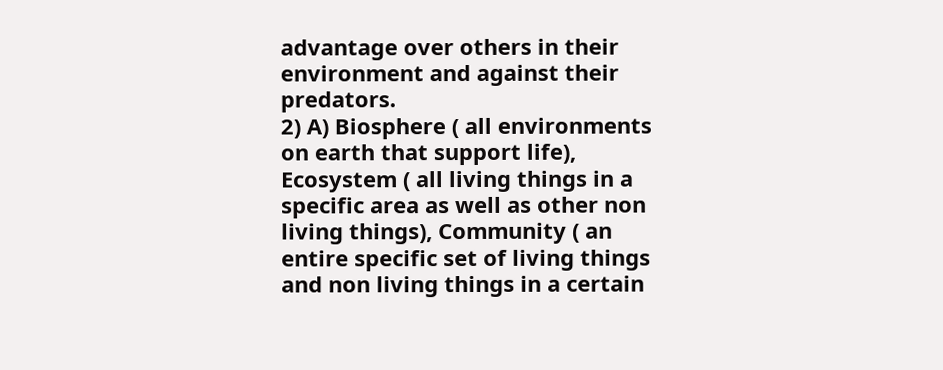advantage over others in their environment and against their predators.
2) A) Biosphere ( all environments on earth that support life), Ecosystem ( all living things in a specific area as well as other non living things), Community ( an entire specific set of living things and non living things in a certain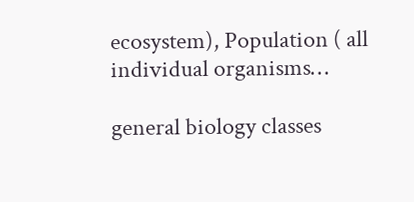ecosystem), Population ( all individual organisms…

general biology classes